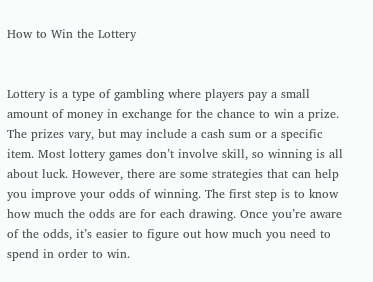How to Win the Lottery


Lottery is a type of gambling where players pay a small amount of money in exchange for the chance to win a prize. The prizes vary, but may include a cash sum or a specific item. Most lottery games don’t involve skill, so winning is all about luck. However, there are some strategies that can help you improve your odds of winning. The first step is to know how much the odds are for each drawing. Once you’re aware of the odds, it’s easier to figure out how much you need to spend in order to win.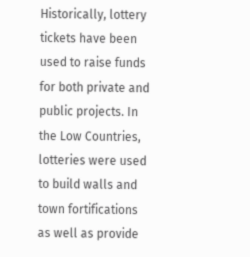Historically, lottery tickets have been used to raise funds for both private and public projects. In the Low Countries, lotteries were used to build walls and town fortifications as well as provide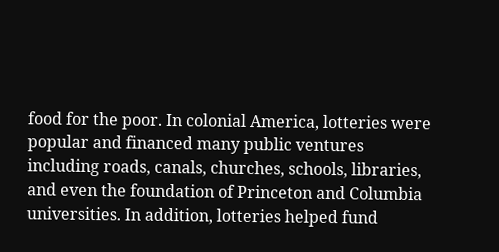food for the poor. In colonial America, lotteries were popular and financed many public ventures including roads, canals, churches, schools, libraries, and even the foundation of Princeton and Columbia universities. In addition, lotteries helped fund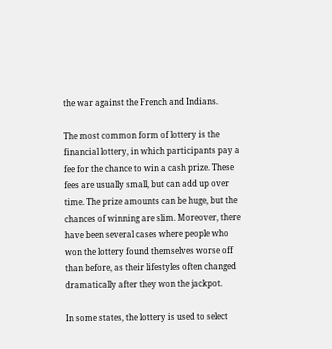the war against the French and Indians.

The most common form of lottery is the financial lottery, in which participants pay a fee for the chance to win a cash prize. These fees are usually small, but can add up over time. The prize amounts can be huge, but the chances of winning are slim. Moreover, there have been several cases where people who won the lottery found themselves worse off than before, as their lifestyles often changed dramatically after they won the jackpot.

In some states, the lottery is used to select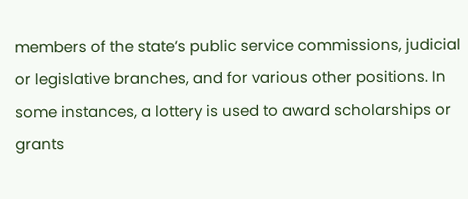members of the state’s public service commissions, judicial or legislative branches, and for various other positions. In some instances, a lottery is used to award scholarships or grants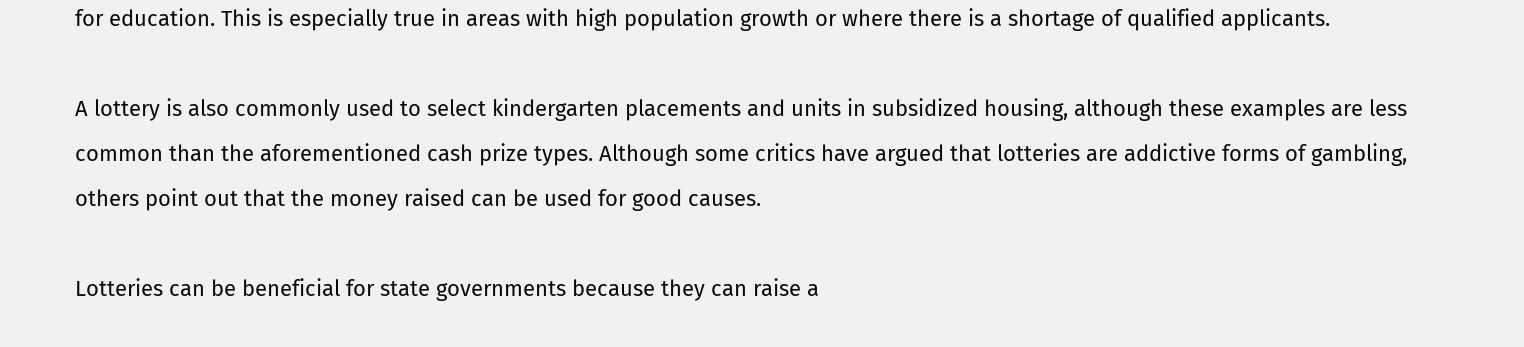for education. This is especially true in areas with high population growth or where there is a shortage of qualified applicants.

A lottery is also commonly used to select kindergarten placements and units in subsidized housing, although these examples are less common than the aforementioned cash prize types. Although some critics have argued that lotteries are addictive forms of gambling, others point out that the money raised can be used for good causes.

Lotteries can be beneficial for state governments because they can raise a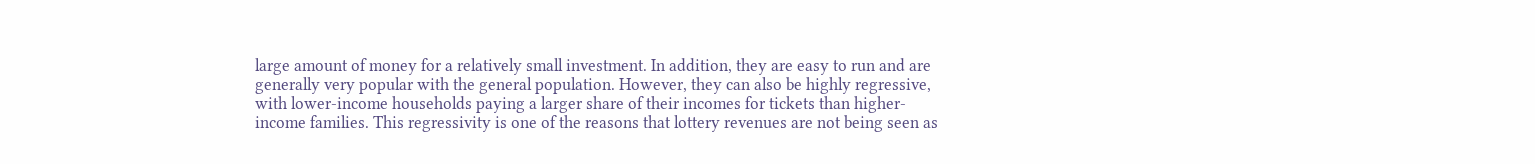large amount of money for a relatively small investment. In addition, they are easy to run and are generally very popular with the general population. However, they can also be highly regressive, with lower-income households paying a larger share of their incomes for tickets than higher-income families. This regressivity is one of the reasons that lottery revenues are not being seen as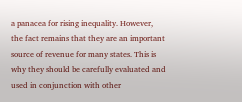a panacea for rising inequality. However, the fact remains that they are an important source of revenue for many states. This is why they should be carefully evaluated and used in conjunction with other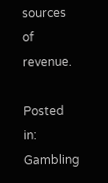sources of revenue.

Posted in: Gambling